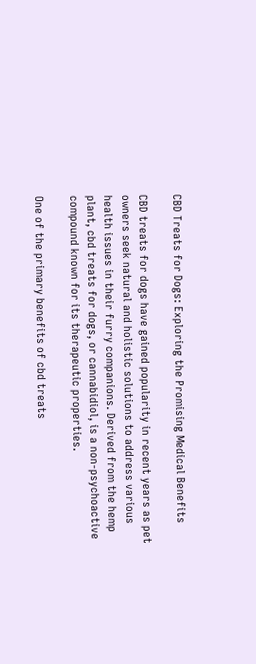CBD Treats for Dogs: Exploring the Promising Medical Benefits

CBD treats for dogs have gained popularity in recent years as pet owners seek natural and holistic solutions to address various health issues in their furry companions. Derived from the hemp plant, cbd treats for dogs, or cannabidiol, is a non-psychoactive compound known for its therapeutic properties.

One of the primary benefits of cbd treats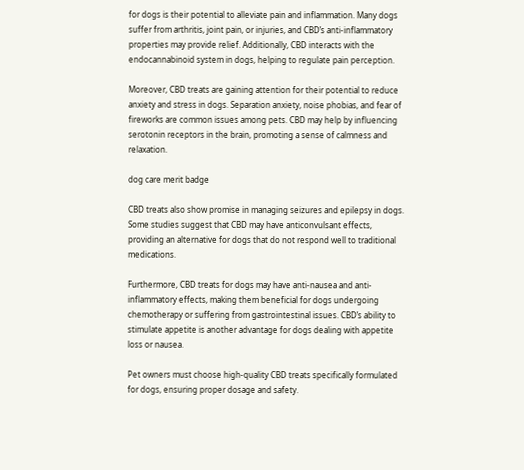for dogs is their potential to alleviate pain and inflammation. Many dogs suffer from arthritis, joint pain, or injuries, and CBD’s anti-inflammatory properties may provide relief. Additionally, CBD interacts with the endocannabinoid system in dogs, helping to regulate pain perception.

Moreover, CBD treats are gaining attention for their potential to reduce anxiety and stress in dogs. Separation anxiety, noise phobias, and fear of fireworks are common issues among pets. CBD may help by influencing serotonin receptors in the brain, promoting a sense of calmness and relaxation.

dog care merit badge

CBD treats also show promise in managing seizures and epilepsy in dogs. Some studies suggest that CBD may have anticonvulsant effects, providing an alternative for dogs that do not respond well to traditional medications.

Furthermore, CBD treats for dogs may have anti-nausea and anti-inflammatory effects, making them beneficial for dogs undergoing chemotherapy or suffering from gastrointestinal issues. CBD’s ability to stimulate appetite is another advantage for dogs dealing with appetite loss or nausea.

Pet owners must choose high-quality CBD treats specifically formulated for dogs, ensuring proper dosage and safety.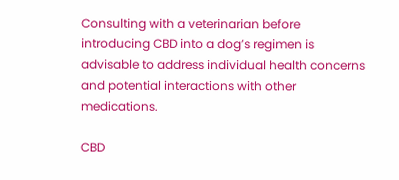Consulting with a veterinarian before introducing CBD into a dog’s regimen is advisable to address individual health concerns and potential interactions with other medications.

CBD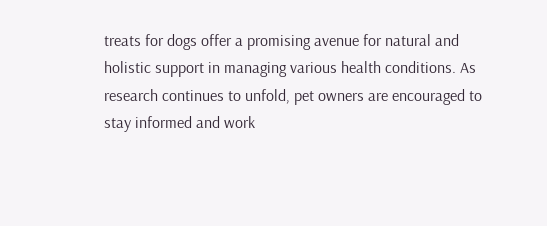treats for dogs offer a promising avenue for natural and holistic support in managing various health conditions. As research continues to unfold, pet owners are encouraged to stay informed and work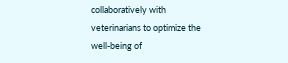collaboratively with veterinarians to optimize the well-being of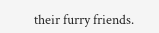their furry friends.